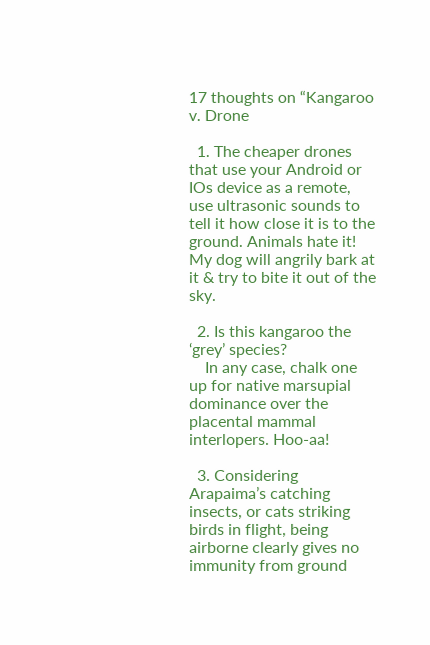17 thoughts on “Kangaroo v. Drone

  1. The cheaper drones that use your Android or IOs device as a remote, use ultrasonic sounds to tell it how close it is to the ground. Animals hate it! My dog will angrily bark at it & try to bite it out of the sky.

  2. Is this kangaroo the ‘grey’ species?
    In any case, chalk one up for native marsupial dominance over the placental mammal interlopers. Hoo-aa!

  3. Considering Arapaima’s catching insects, or cats striking birds in flight, being airborne clearly gives no immunity from ground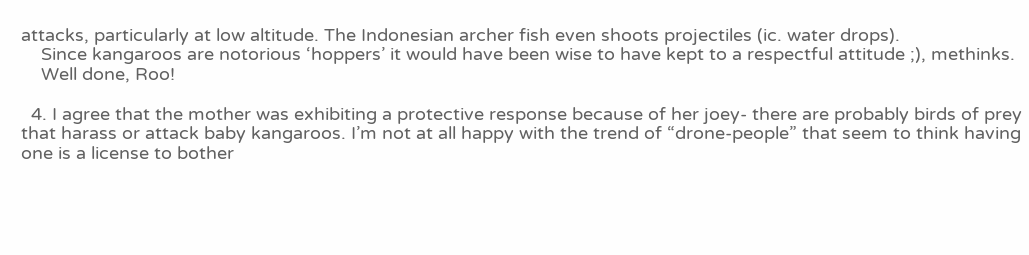attacks, particularly at low altitude. The Indonesian archer fish even shoots projectiles (ic. water drops).
    Since kangaroos are notorious ‘hoppers’ it would have been wise to have kept to a respectful attitude ;), methinks.
    Well done, Roo!

  4. I agree that the mother was exhibiting a protective response because of her joey- there are probably birds of prey that harass or attack baby kangaroos. I’m not at all happy with the trend of “drone-people” that seem to think having one is a license to bother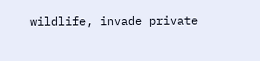wildlife, invade private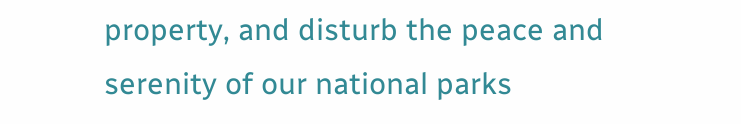property, and disturb the peace and serenity of our national parks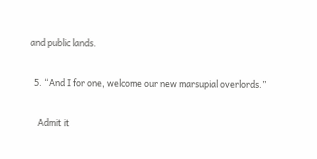and public lands.

  5. “And I for one, welcome our new marsupial overlords.”

    Admit it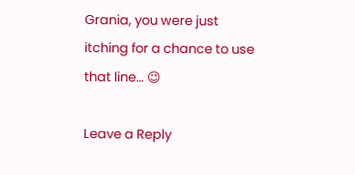Grania, you were just itching for a chance to use that line… 😉

Leave a Reply